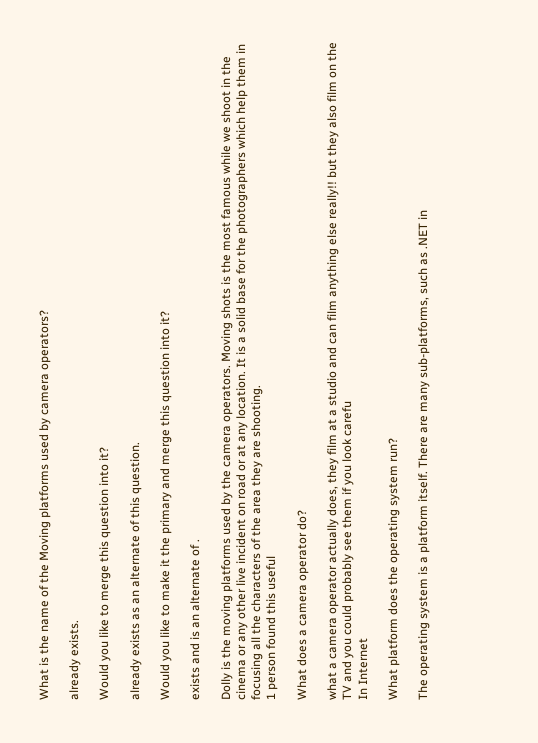What is the name of the Moving platforms used by camera operators?

already exists.

Would you like to merge this question into it?

already exists as an alternate of this question.

Would you like to make it the primary and merge this question into it?

exists and is an alternate of .

Dolly is the moving platforms used by the camera operators. Moving shots is the most famous while we shoot in the cinema or any other live incident on road or at any location. It is a solid base for the photographers which help them in focusing all the characters of the area they are shooting.
1 person found this useful

What does a camera operator do?

what a camera operator actually does, they film at a studio and can film anything else really!! but they also film on the TV and you could probably see them if you look carefu
In Internet

What platform does the operating system run?

The operating system is a platform itself. There are many sub-platforms, such as .NET in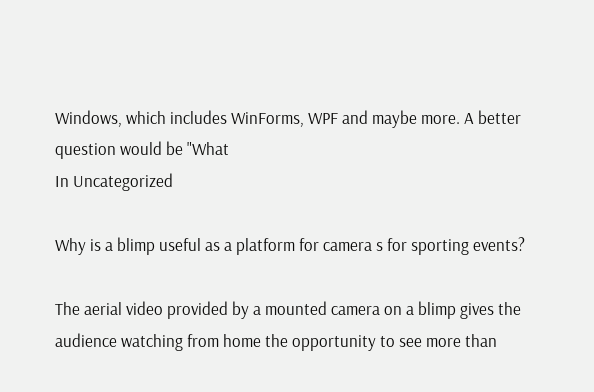Windows, which includes WinForms, WPF and maybe more. A better question would be "What
In Uncategorized

Why is a blimp useful as a platform for camera s for sporting events?

The aerial video provided by a mounted camera on a blimp gives the audience watching from home the opportunity to see more than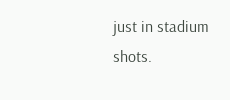just in stadium shots.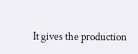It gives the production